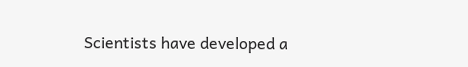Scientists have developed a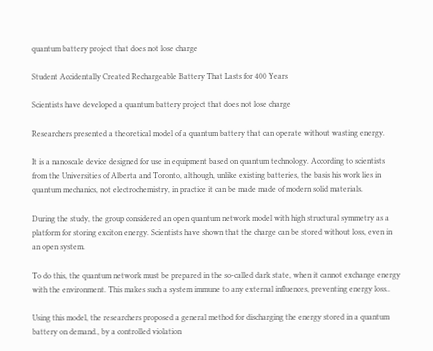quantum battery project that does not lose charge

Student Accidentally Created Rechargeable Battery That Lasts for 400 Years

Scientists have developed a quantum battery project that does not lose charge

Researchers presented a theoretical model of a quantum battery that can operate without wasting energy.

It is a nanoscale device designed for use in equipment based on quantum technology. According to scientists from the Universities of Alberta and Toronto, although, unlike existing batteries, the basis his work lies in quantum mechanics, not electrochemistry, in practice it can be made made of modern solid materials.

During the study, the group considered an open quantum network model with high structural symmetry as a platform for storing exciton energy. Scientists have shown that the charge can be stored without loss, even in an open system.

To do this, the quantum network must be prepared in the so-called dark state, when it cannot exchange energy with the environment. This makes such a system immune to any external influences, preventing energy loss..

Using this model, the researchers proposed a general method for discharging the energy stored in a quantum battery on demand., by a controlled violation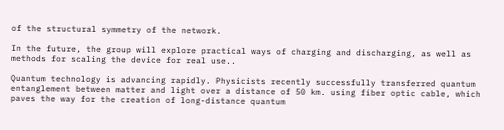of the structural symmetry of the network.

In the future, the group will explore practical ways of charging and discharging, as well as methods for scaling the device for real use..

Quantum technology is advancing rapidly. Physicists recently successfully transferred quantum entanglement between matter and light over a distance of 50 km. using fiber optic cable, which paves the way for the creation of long-distance quantum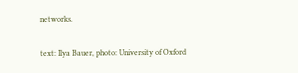networks.

text: Ilya Bauer, photo: University of Oxford